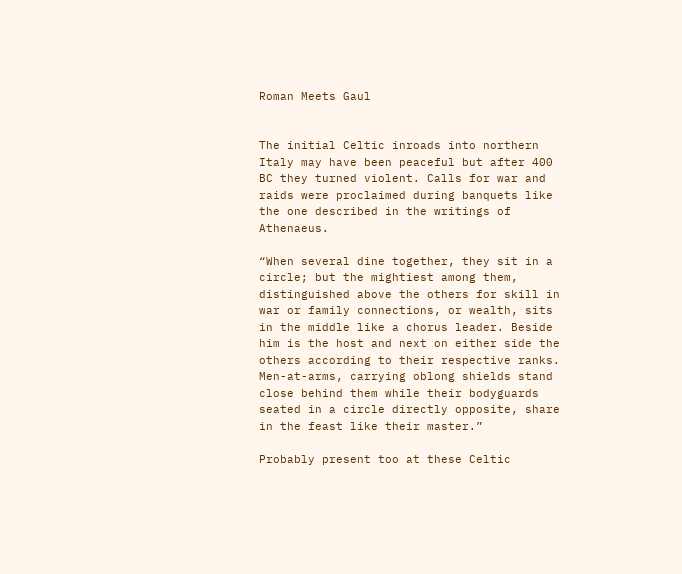Roman Meets Gaul


The initial Celtic inroads into northern Italy may have been peaceful but after 400 BC they turned violent. Calls for war and raids were proclaimed during banquets like the one described in the writings of Athenaeus.

“When several dine together, they sit in a circle; but the mightiest among them, distinguished above the others for skill in war or family connections, or wealth, sits in the middle like a chorus leader. Beside him is the host and next on either side the others according to their respective ranks. Men-at-arms, carrying oblong shields stand close behind them while their bodyguards seated in a circle directly opposite, share in the feast like their master.”

Probably present too at these Celtic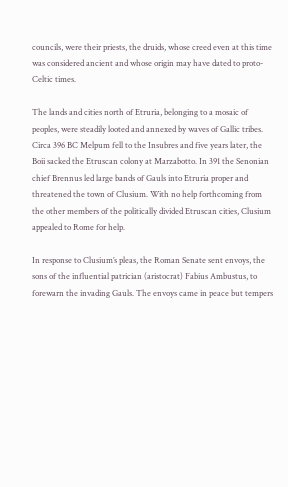councils, were their priests, the druids, whose creed even at this time was considered ancient and whose origin may have dated to proto-Celtic times.

The lands and cities north of Etruria, belonging to a mosaic of peoples, were steadily looted and annexed by waves of Gallic tribes. Circa 396 BC Melpum fell to the Insubres and five years later, the Boii sacked the Etruscan colony at Marzabotto. In 391 the Senonian chief Brennus led large bands of Gauls into Etruria proper and threatened the town of Clusium. With no help forthcoming from the other members of the politically divided Etruscan cities, Clusium appealed to Rome for help.

In response to Clusium’s pleas, the Roman Senate sent envoys, the sons of the influential patrician (aristocrat) Fabius Ambustus, to forewarn the invading Gauls. The envoys came in peace but tempers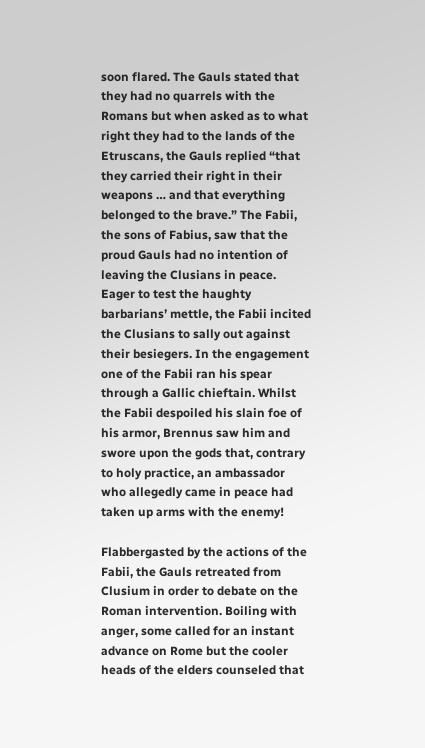soon flared. The Gauls stated that they had no quarrels with the Romans but when asked as to what right they had to the lands of the Etruscans, the Gauls replied “that they carried their right in their weapons … and that everything belonged to the brave.” The Fabii, the sons of Fabius, saw that the proud Gauls had no intention of leaving the Clusians in peace. Eager to test the haughty barbarians’ mettle, the Fabii incited the Clusians to sally out against their besiegers. In the engagement one of the Fabii ran his spear through a Gallic chieftain. Whilst the Fabii despoiled his slain foe of his armor, Brennus saw him and swore upon the gods that, contrary to holy practice, an ambassador who allegedly came in peace had taken up arms with the enemy!

Flabbergasted by the actions of the Fabii, the Gauls retreated from Clusium in order to debate on the Roman intervention. Boiling with anger, some called for an instant advance on Rome but the cooler heads of the elders counseled that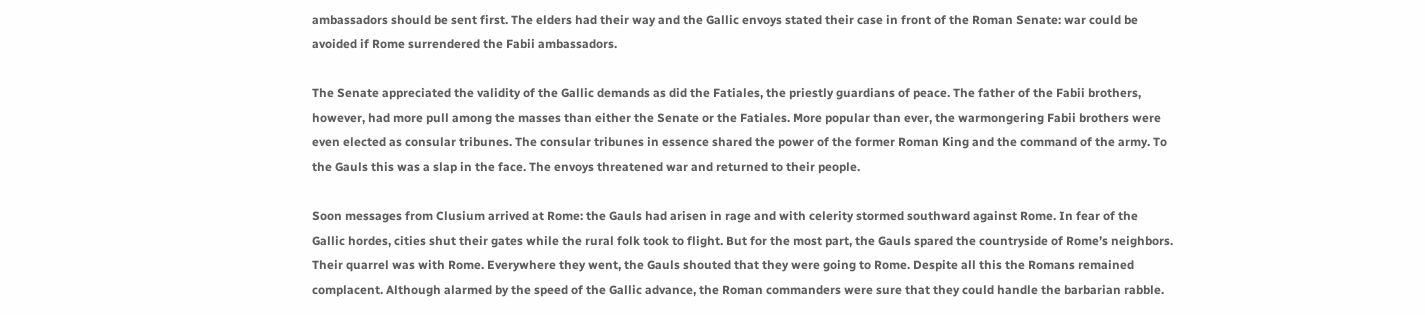ambassadors should be sent first. The elders had their way and the Gallic envoys stated their case in front of the Roman Senate: war could be avoided if Rome surrendered the Fabii ambassadors.

The Senate appreciated the validity of the Gallic demands as did the Fatiales, the priestly guardians of peace. The father of the Fabii brothers, however, had more pull among the masses than either the Senate or the Fatiales. More popular than ever, the warmongering Fabii brothers were even elected as consular tribunes. The consular tribunes in essence shared the power of the former Roman King and the command of the army. To the Gauls this was a slap in the face. The envoys threatened war and returned to their people.

Soon messages from Clusium arrived at Rome: the Gauls had arisen in rage and with celerity stormed southward against Rome. In fear of the Gallic hordes, cities shut their gates while the rural folk took to flight. But for the most part, the Gauls spared the countryside of Rome’s neighbors. Their quarrel was with Rome. Everywhere they went, the Gauls shouted that they were going to Rome. Despite all this the Romans remained complacent. Although alarmed by the speed of the Gallic advance, the Roman commanders were sure that they could handle the barbarian rabble.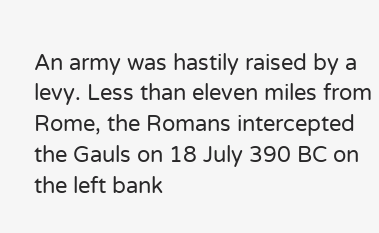An army was hastily raised by a levy. Less than eleven miles from Rome, the Romans intercepted the Gauls on 18 July 390 BC on the left bank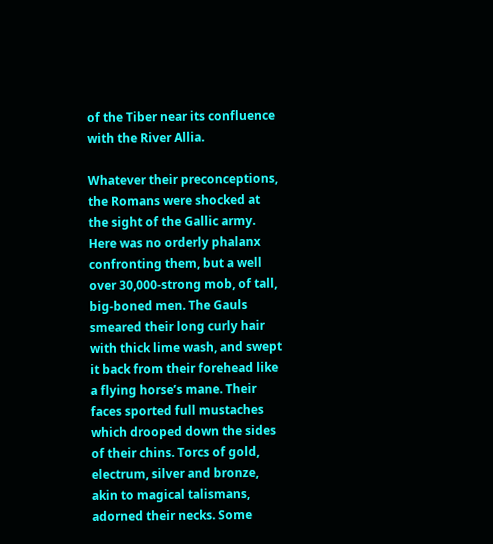of the Tiber near its confluence with the River Allia.

Whatever their preconceptions, the Romans were shocked at the sight of the Gallic army. Here was no orderly phalanx confronting them, but a well over 30,000-strong mob, of tall, big-boned men. The Gauls smeared their long curly hair with thick lime wash, and swept it back from their forehead like a flying horse’s mane. Their faces sported full mustaches which drooped down the sides of their chins. Torcs of gold, electrum, silver and bronze, akin to magical talismans, adorned their necks. Some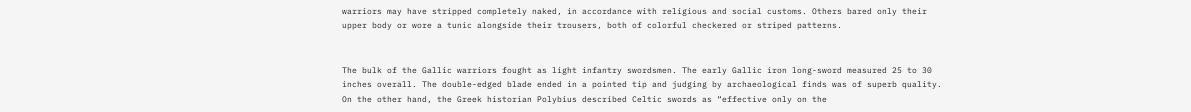warriors may have stripped completely naked, in accordance with religious and social customs. Others bared only their upper body or wore a tunic alongside their trousers, both of colorful checkered or striped patterns.


The bulk of the Gallic warriors fought as light infantry swordsmen. The early Gallic iron long-sword measured 25 to 30 inches overall. The double-edged blade ended in a pointed tip and judging by archaeological finds was of superb quality. On the other hand, the Greek historian Polybius described Celtic swords as “effective only on the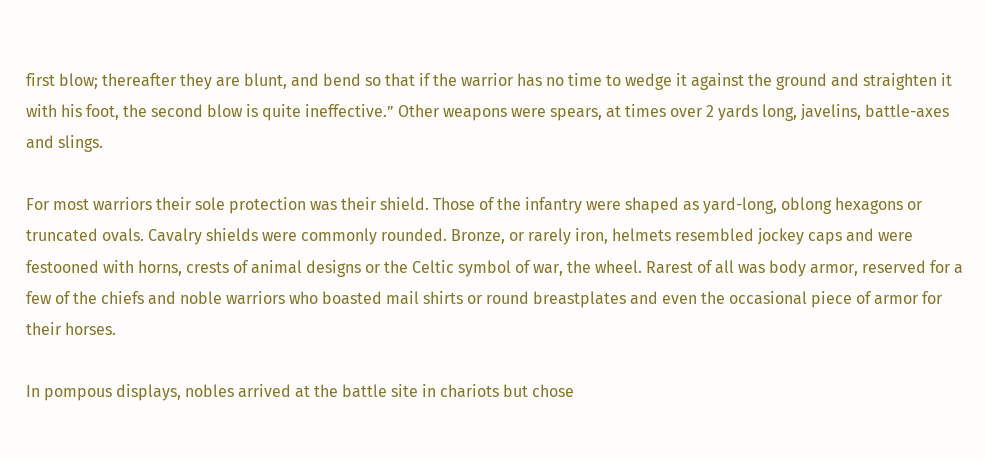first blow; thereafter they are blunt, and bend so that if the warrior has no time to wedge it against the ground and straighten it with his foot, the second blow is quite ineffective.” Other weapons were spears, at times over 2 yards long, javelins, battle-axes and slings.

For most warriors their sole protection was their shield. Those of the infantry were shaped as yard-long, oblong hexagons or truncated ovals. Cavalry shields were commonly rounded. Bronze, or rarely iron, helmets resembled jockey caps and were festooned with horns, crests of animal designs or the Celtic symbol of war, the wheel. Rarest of all was body armor, reserved for a few of the chiefs and noble warriors who boasted mail shirts or round breastplates and even the occasional piece of armor for their horses.

In pompous displays, nobles arrived at the battle site in chariots but chose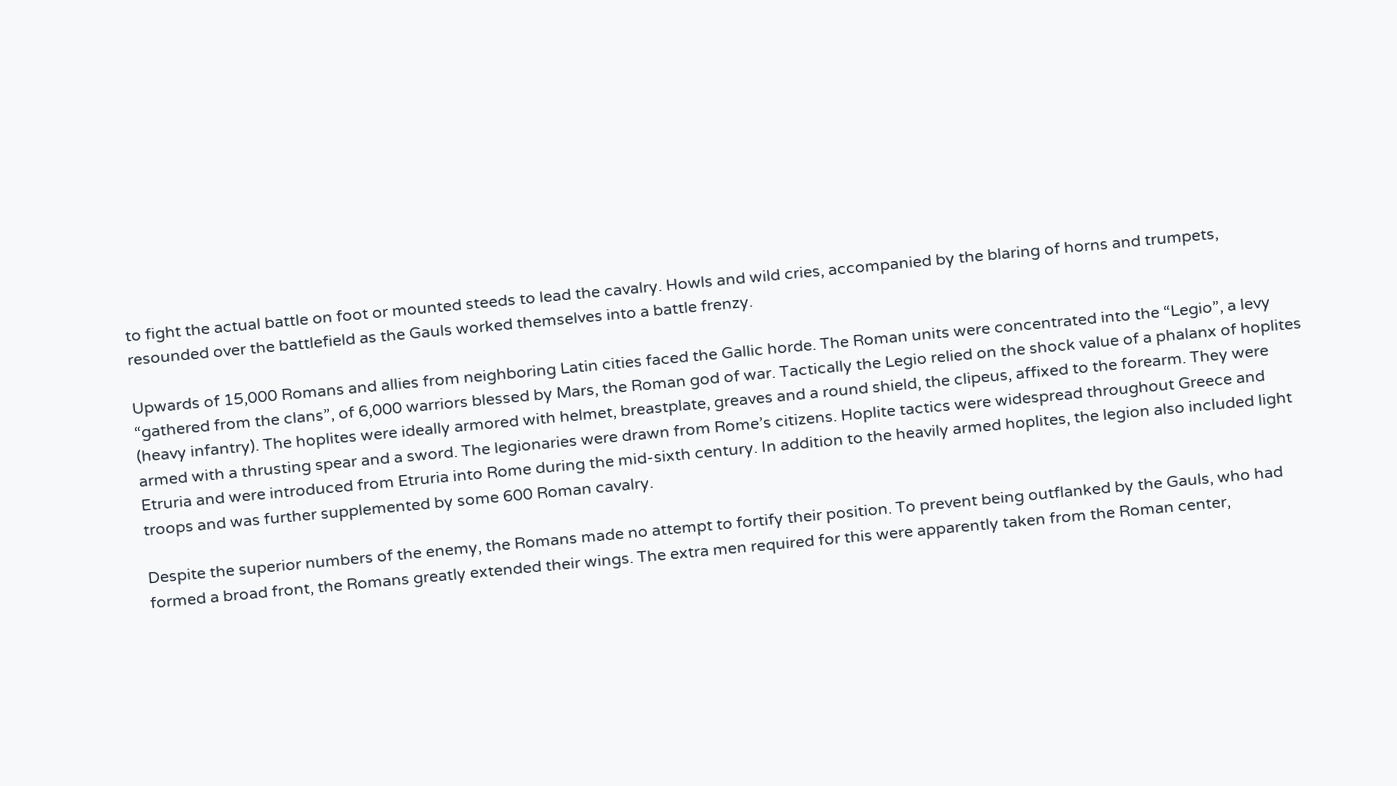to fight the actual battle on foot or mounted steeds to lead the cavalry. Howls and wild cries, accompanied by the blaring of horns and trumpets, resounded over the battlefield as the Gauls worked themselves into a battle frenzy.

Upwards of 15,000 Romans and allies from neighboring Latin cities faced the Gallic horde. The Roman units were concentrated into the “Legio”, a levy “gathered from the clans”, of 6,000 warriors blessed by Mars, the Roman god of war. Tactically the Legio relied on the shock value of a phalanx of hoplites (heavy infantry). The hoplites were ideally armored with helmet, breastplate, greaves and a round shield, the clipeus, affixed to the forearm. They were armed with a thrusting spear and a sword. The legionaries were drawn from Rome’s citizens. Hoplite tactics were widespread throughout Greece and Etruria and were introduced from Etruria into Rome during the mid-sixth century. In addition to the heavily armed hoplites, the legion also included light troops and was further supplemented by some 600 Roman cavalry.

Despite the superior numbers of the enemy, the Romans made no attempt to fortify their position. To prevent being outflanked by the Gauls, who had formed a broad front, the Romans greatly extended their wings. The extra men required for this were apparently taken from the Roman center,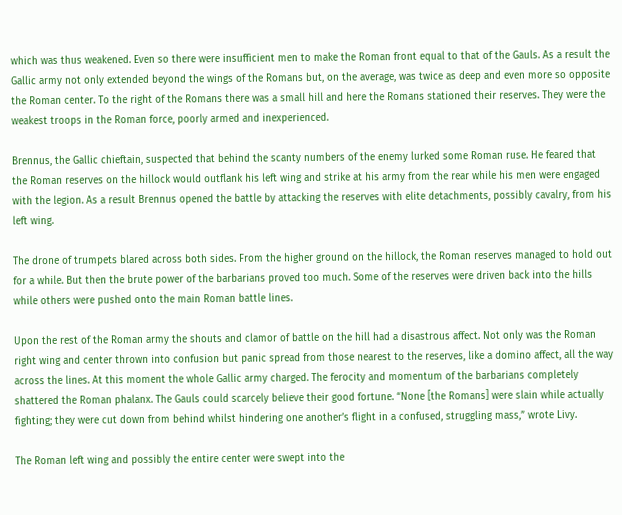which was thus weakened. Even so there were insufficient men to make the Roman front equal to that of the Gauls. As a result the Gallic army not only extended beyond the wings of the Romans but, on the average, was twice as deep and even more so opposite the Roman center. To the right of the Romans there was a small hill and here the Romans stationed their reserves. They were the weakest troops in the Roman force, poorly armed and inexperienced.

Brennus, the Gallic chieftain, suspected that behind the scanty numbers of the enemy lurked some Roman ruse. He feared that the Roman reserves on the hillock would outflank his left wing and strike at his army from the rear while his men were engaged with the legion. As a result Brennus opened the battle by attacking the reserves with elite detachments, possibly cavalry, from his left wing.

The drone of trumpets blared across both sides. From the higher ground on the hillock, the Roman reserves managed to hold out for a while. But then the brute power of the barbarians proved too much. Some of the reserves were driven back into the hills while others were pushed onto the main Roman battle lines.

Upon the rest of the Roman army the shouts and clamor of battle on the hill had a disastrous affect. Not only was the Roman right wing and center thrown into confusion but panic spread from those nearest to the reserves, like a domino affect, all the way across the lines. At this moment the whole Gallic army charged. The ferocity and momentum of the barbarians completely shattered the Roman phalanx. The Gauls could scarcely believe their good fortune. “None [the Romans] were slain while actually fighting; they were cut down from behind whilst hindering one another’s flight in a confused, struggling mass,” wrote Livy.

The Roman left wing and possibly the entire center were swept into the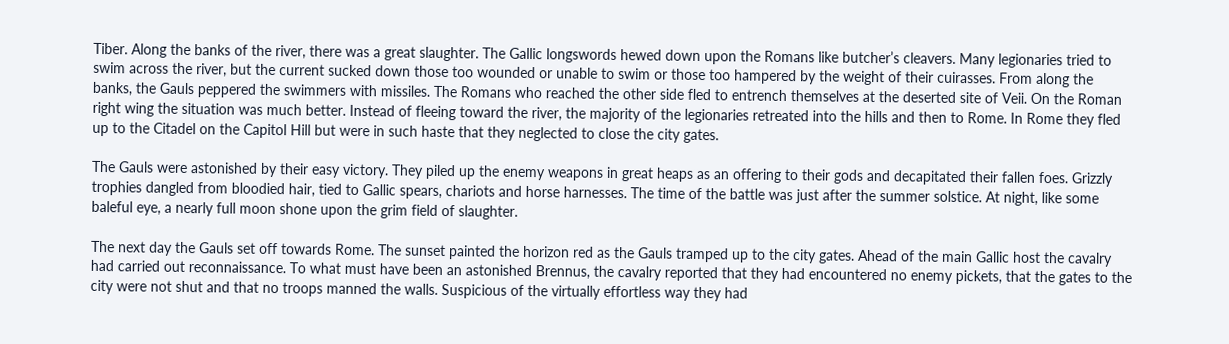Tiber. Along the banks of the river, there was a great slaughter. The Gallic longswords hewed down upon the Romans like butcher’s cleavers. Many legionaries tried to swim across the river, but the current sucked down those too wounded or unable to swim or those too hampered by the weight of their cuirasses. From along the banks, the Gauls peppered the swimmers with missiles. The Romans who reached the other side fled to entrench themselves at the deserted site of Veii. On the Roman right wing the situation was much better. Instead of fleeing toward the river, the majority of the legionaries retreated into the hills and then to Rome. In Rome they fled up to the Citadel on the Capitol Hill but were in such haste that they neglected to close the city gates.

The Gauls were astonished by their easy victory. They piled up the enemy weapons in great heaps as an offering to their gods and decapitated their fallen foes. Grizzly trophies dangled from bloodied hair, tied to Gallic spears, chariots and horse harnesses. The time of the battle was just after the summer solstice. At night, like some baleful eye, a nearly full moon shone upon the grim field of slaughter.

The next day the Gauls set off towards Rome. The sunset painted the horizon red as the Gauls tramped up to the city gates. Ahead of the main Gallic host the cavalry had carried out reconnaissance. To what must have been an astonished Brennus, the cavalry reported that they had encountered no enemy pickets, that the gates to the city were not shut and that no troops manned the walls. Suspicious of the virtually effortless way they had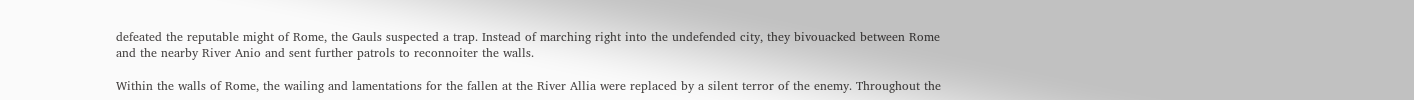defeated the reputable might of Rome, the Gauls suspected a trap. Instead of marching right into the undefended city, they bivouacked between Rome and the nearby River Anio and sent further patrols to reconnoiter the walls.

Within the walls of Rome, the wailing and lamentations for the fallen at the River Allia were replaced by a silent terror of the enemy. Throughout the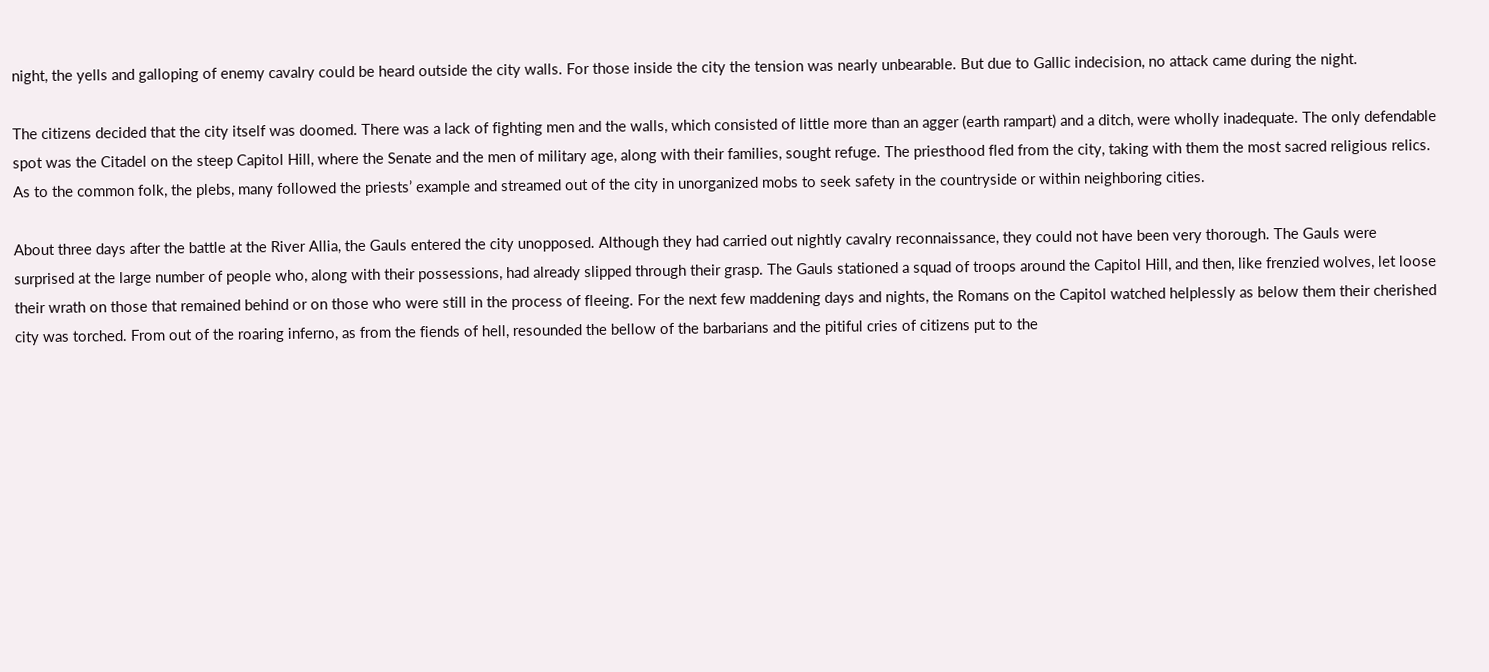night, the yells and galloping of enemy cavalry could be heard outside the city walls. For those inside the city the tension was nearly unbearable. But due to Gallic indecision, no attack came during the night.

The citizens decided that the city itself was doomed. There was a lack of fighting men and the walls, which consisted of little more than an agger (earth rampart) and a ditch, were wholly inadequate. The only defendable spot was the Citadel on the steep Capitol Hill, where the Senate and the men of military age, along with their families, sought refuge. The priesthood fled from the city, taking with them the most sacred religious relics. As to the common folk, the plebs, many followed the priests’ example and streamed out of the city in unorganized mobs to seek safety in the countryside or within neighboring cities.

About three days after the battle at the River Allia, the Gauls entered the city unopposed. Although they had carried out nightly cavalry reconnaissance, they could not have been very thorough. The Gauls were surprised at the large number of people who, along with their possessions, had already slipped through their grasp. The Gauls stationed a squad of troops around the Capitol Hill, and then, like frenzied wolves, let loose their wrath on those that remained behind or on those who were still in the process of fleeing. For the next few maddening days and nights, the Romans on the Capitol watched helplessly as below them their cherished city was torched. From out of the roaring inferno, as from the fiends of hell, resounded the bellow of the barbarians and the pitiful cries of citizens put to the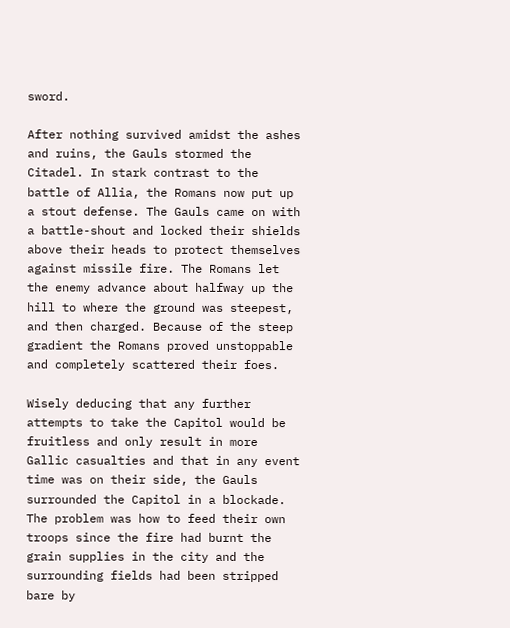sword.

After nothing survived amidst the ashes and ruins, the Gauls stormed the Citadel. In stark contrast to the battle of Allia, the Romans now put up a stout defense. The Gauls came on with a battle-shout and locked their shields above their heads to protect themselves against missile fire. The Romans let the enemy advance about halfway up the hill to where the ground was steepest, and then charged. Because of the steep gradient the Romans proved unstoppable and completely scattered their foes.

Wisely deducing that any further attempts to take the Capitol would be fruitless and only result in more Gallic casualties and that in any event time was on their side, the Gauls surrounded the Capitol in a blockade. The problem was how to feed their own troops since the fire had burnt the grain supplies in the city and the surrounding fields had been stripped bare by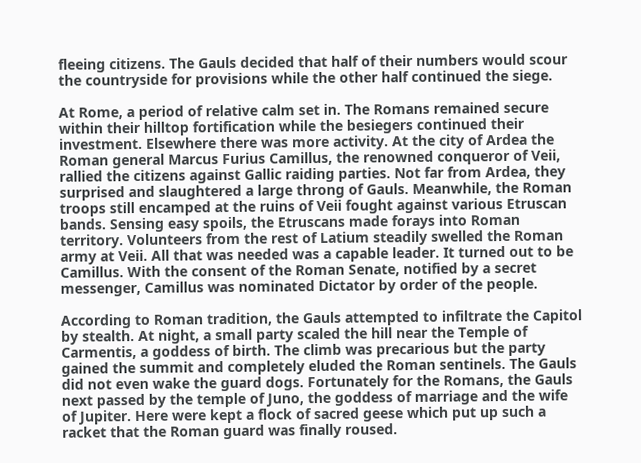fleeing citizens. The Gauls decided that half of their numbers would scour the countryside for provisions while the other half continued the siege.

At Rome, a period of relative calm set in. The Romans remained secure within their hilltop fortification while the besiegers continued their investment. Elsewhere there was more activity. At the city of Ardea the Roman general Marcus Furius Camillus, the renowned conqueror of Veii, rallied the citizens against Gallic raiding parties. Not far from Ardea, they surprised and slaughtered a large throng of Gauls. Meanwhile, the Roman troops still encamped at the ruins of Veii fought against various Etruscan bands. Sensing easy spoils, the Etruscans made forays into Roman territory. Volunteers from the rest of Latium steadily swelled the Roman army at Veii. All that was needed was a capable leader. It turned out to be Camillus. With the consent of the Roman Senate, notified by a secret messenger, Camillus was nominated Dictator by order of the people.

According to Roman tradition, the Gauls attempted to infiltrate the Capitol by stealth. At night, a small party scaled the hill near the Temple of Carmentis, a goddess of birth. The climb was precarious but the party gained the summit and completely eluded the Roman sentinels. The Gauls did not even wake the guard dogs. Fortunately for the Romans, the Gauls next passed by the temple of Juno, the goddess of marriage and the wife of Jupiter. Here were kept a flock of sacred geese which put up such a racket that the Roman guard was finally roused.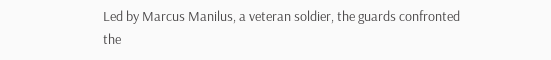Led by Marcus Manilus, a veteran soldier, the guards confronted the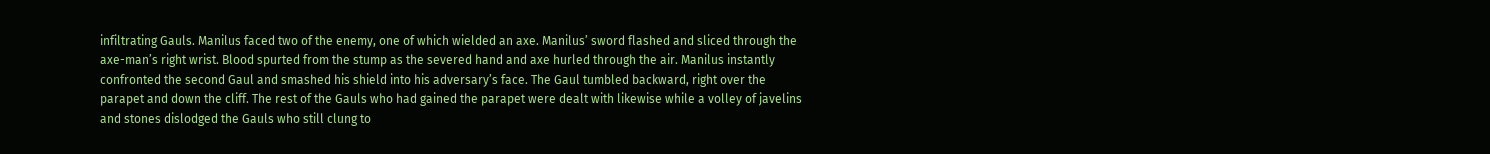infiltrating Gauls. Manilus faced two of the enemy, one of which wielded an axe. Manilus’ sword flashed and sliced through the axe-man’s right wrist. Blood spurted from the stump as the severed hand and axe hurled through the air. Manilus instantly confronted the second Gaul and smashed his shield into his adversary’s face. The Gaul tumbled backward, right over the parapet and down the cliff. The rest of the Gauls who had gained the parapet were dealt with likewise while a volley of javelins and stones dislodged the Gauls who still clung to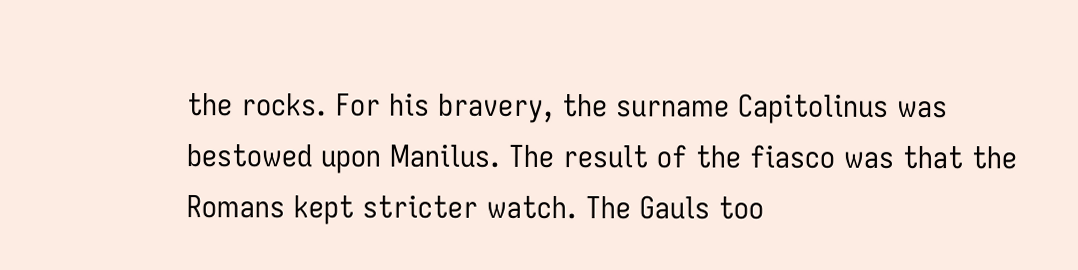the rocks. For his bravery, the surname Capitolinus was bestowed upon Manilus. The result of the fiasco was that the Romans kept stricter watch. The Gauls too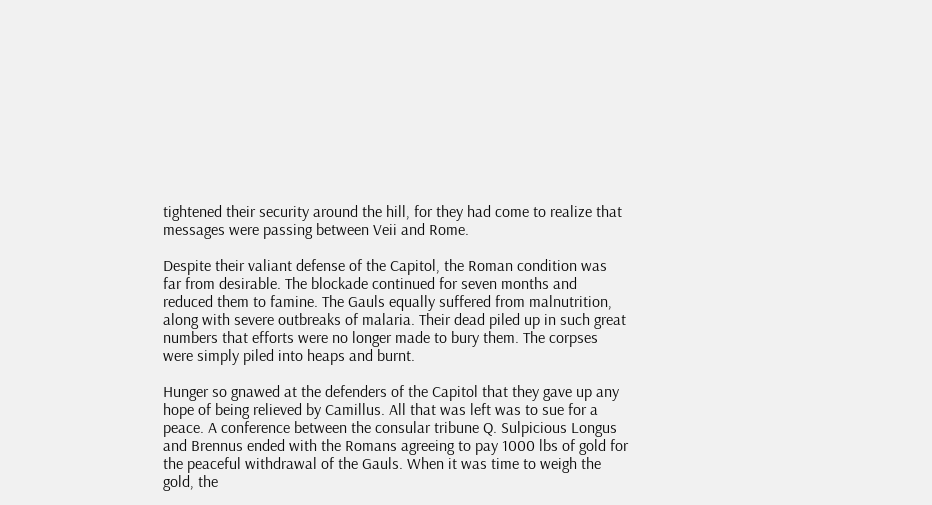tightened their security around the hill, for they had come to realize that messages were passing between Veii and Rome.

Despite their valiant defense of the Capitol, the Roman condition was far from desirable. The blockade continued for seven months and reduced them to famine. The Gauls equally suffered from malnutrition, along with severe outbreaks of malaria. Their dead piled up in such great numbers that efforts were no longer made to bury them. The corpses were simply piled into heaps and burnt.

Hunger so gnawed at the defenders of the Capitol that they gave up any hope of being relieved by Camillus. All that was left was to sue for a peace. A conference between the consular tribune Q. Sulpicious Longus and Brennus ended with the Romans agreeing to pay 1000 lbs of gold for the peaceful withdrawal of the Gauls. When it was time to weigh the gold, the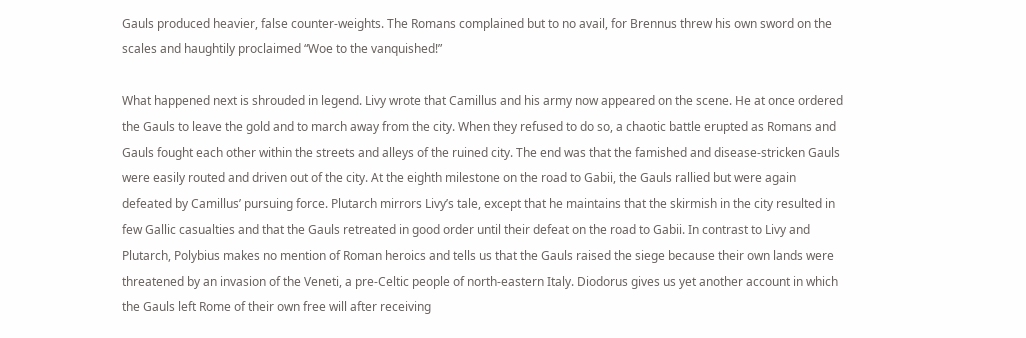Gauls produced heavier, false counter-weights. The Romans complained but to no avail, for Brennus threw his own sword on the scales and haughtily proclaimed “Woe to the vanquished!”

What happened next is shrouded in legend. Livy wrote that Camillus and his army now appeared on the scene. He at once ordered the Gauls to leave the gold and to march away from the city. When they refused to do so, a chaotic battle erupted as Romans and Gauls fought each other within the streets and alleys of the ruined city. The end was that the famished and disease-stricken Gauls were easily routed and driven out of the city. At the eighth milestone on the road to Gabii, the Gauls rallied but were again defeated by Camillus’ pursuing force. Plutarch mirrors Livy’s tale, except that he maintains that the skirmish in the city resulted in few Gallic casualties and that the Gauls retreated in good order until their defeat on the road to Gabii. In contrast to Livy and Plutarch, Polybius makes no mention of Roman heroics and tells us that the Gauls raised the siege because their own lands were threatened by an invasion of the Veneti, a pre-Celtic people of north-eastern Italy. Diodorus gives us yet another account in which the Gauls left Rome of their own free will after receiving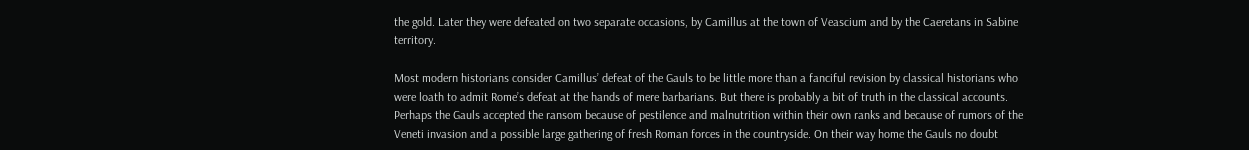the gold. Later they were defeated on two separate occasions, by Camillus at the town of Veascium and by the Caeretans in Sabine territory.

Most modern historians consider Camillus’ defeat of the Gauls to be little more than a fanciful revision by classical historians who were loath to admit Rome’s defeat at the hands of mere barbarians. But there is probably a bit of truth in the classical accounts. Perhaps the Gauls accepted the ransom because of pestilence and malnutrition within their own ranks and because of rumors of the Veneti invasion and a possible large gathering of fresh Roman forces in the countryside. On their way home the Gauls no doubt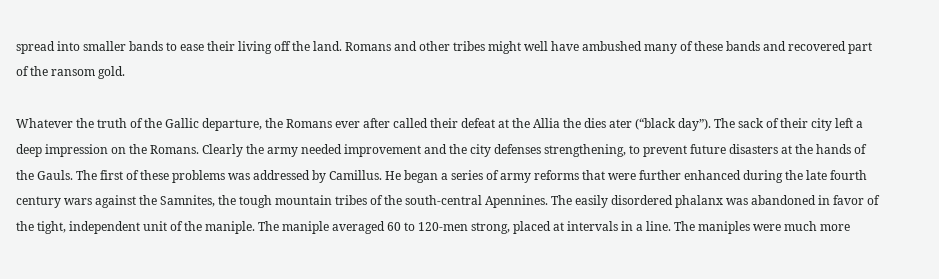spread into smaller bands to ease their living off the land. Romans and other tribes might well have ambushed many of these bands and recovered part of the ransom gold.

Whatever the truth of the Gallic departure, the Romans ever after called their defeat at the Allia the dies ater (“black day”). The sack of their city left a deep impression on the Romans. Clearly the army needed improvement and the city defenses strengthening, to prevent future disasters at the hands of the Gauls. The first of these problems was addressed by Camillus. He began a series of army reforms that were further enhanced during the late fourth century wars against the Samnites, the tough mountain tribes of the south-central Apennines. The easily disordered phalanx was abandoned in favor of the tight, independent unit of the maniple. The maniple averaged 60 to 120-men strong, placed at intervals in a line. The maniples were much more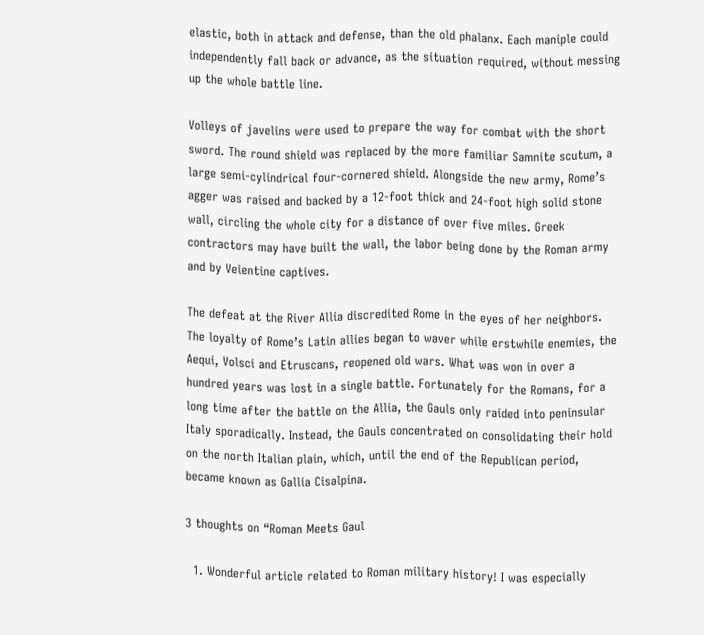elastic, both in attack and defense, than the old phalanx. Each maniple could independently fall back or advance, as the situation required, without messing up the whole battle line.

Volleys of javelins were used to prepare the way for combat with the short sword. The round shield was replaced by the more familiar Samnite scutum, a large semi-cylindrical four-cornered shield. Alongside the new army, Rome’s agger was raised and backed by a 12-foot thick and 24-foot high solid stone wall, circling the whole city for a distance of over five miles. Greek contractors may have built the wall, the labor being done by the Roman army and by Veientine captives.

The defeat at the River Allia discredited Rome in the eyes of her neighbors. The loyalty of Rome’s Latin allies began to waver while erstwhile enemies, the Aequi, Volsci and Etruscans, reopened old wars. What was won in over a hundred years was lost in a single battle. Fortunately for the Romans, for a long time after the battle on the Allia, the Gauls only raided into peninsular Italy sporadically. Instead, the Gauls concentrated on consolidating their hold on the north Italian plain, which, until the end of the Republican period, became known as Gallia Cisalpina.

3 thoughts on “Roman Meets Gaul

  1. Wonderful article related to Roman military history! I was especially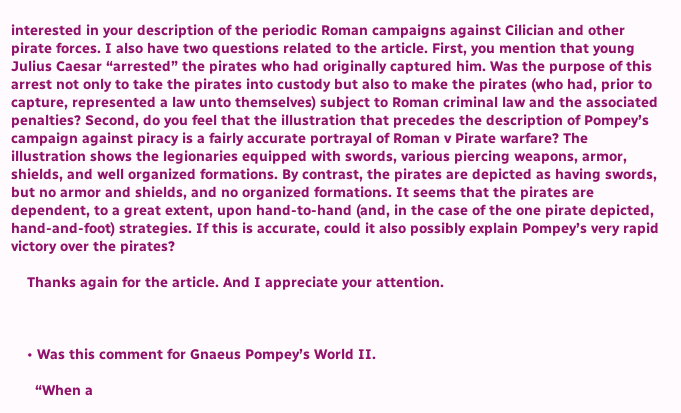interested in your description of the periodic Roman campaigns against Cilician and other pirate forces. I also have two questions related to the article. First, you mention that young Julius Caesar “arrested” the pirates who had originally captured him. Was the purpose of this arrest not only to take the pirates into custody but also to make the pirates (who had, prior to capture, represented a law unto themselves) subject to Roman criminal law and the associated penalties? Second, do you feel that the illustration that precedes the description of Pompey’s campaign against piracy is a fairly accurate portrayal of Roman v Pirate warfare? The illustration shows the legionaries equipped with swords, various piercing weapons, armor, shields, and well organized formations. By contrast, the pirates are depicted as having swords, but no armor and shields, and no organized formations. It seems that the pirates are dependent, to a great extent, upon hand-to-hand (and, in the case of the one pirate depicted, hand-and-foot) strategies. If this is accurate, could it also possibly explain Pompey’s very rapid victory over the pirates?

    Thanks again for the article. And I appreciate your attention.



    • Was this comment for Gnaeus Pompey’s World II.

      “When a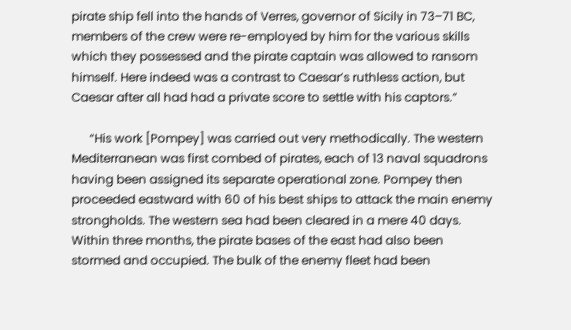pirate ship fell into the hands of Verres, governor of Sicily in 73–71 BC, members of the crew were re-employed by him for the various skills which they possessed and the pirate captain was allowed to ransom himself. Here indeed was a contrast to Caesar’s ruthless action, but Caesar after all had had a private score to settle with his captors.”

      “His work [Pompey] was carried out very methodically. The western Mediterranean was first combed of pirates, each of 13 naval squadrons having been assigned its separate operational zone. Pompey then proceeded eastward with 60 of his best ships to attack the main enemy strongholds. The western sea had been cleared in a mere 40 days. Within three months, the pirate bases of the east had also been stormed and occupied. The bulk of the enemy fleet had been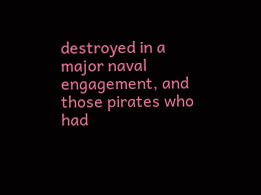destroyed in a major naval engagement, and those pirates who had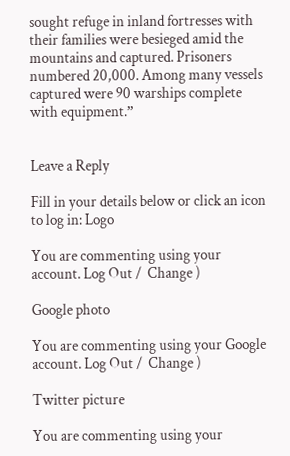sought refuge in inland fortresses with their families were besieged amid the mountains and captured. Prisoners numbered 20,000. Among many vessels captured were 90 warships complete with equipment.”


Leave a Reply

Fill in your details below or click an icon to log in: Logo

You are commenting using your account. Log Out /  Change )

Google photo

You are commenting using your Google account. Log Out /  Change )

Twitter picture

You are commenting using your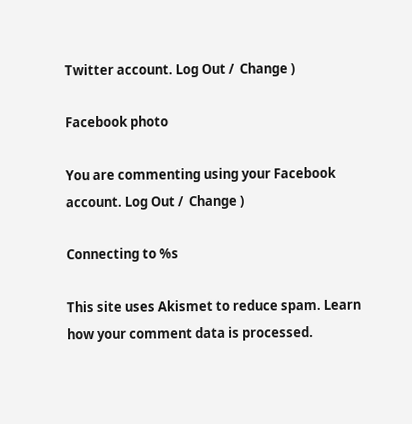Twitter account. Log Out /  Change )

Facebook photo

You are commenting using your Facebook account. Log Out /  Change )

Connecting to %s

This site uses Akismet to reduce spam. Learn how your comment data is processed.